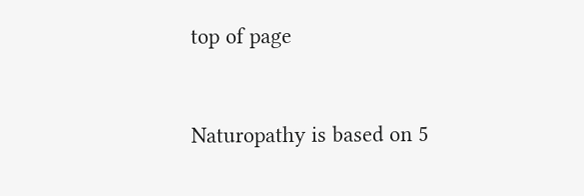top of page


Naturopathy is based on 5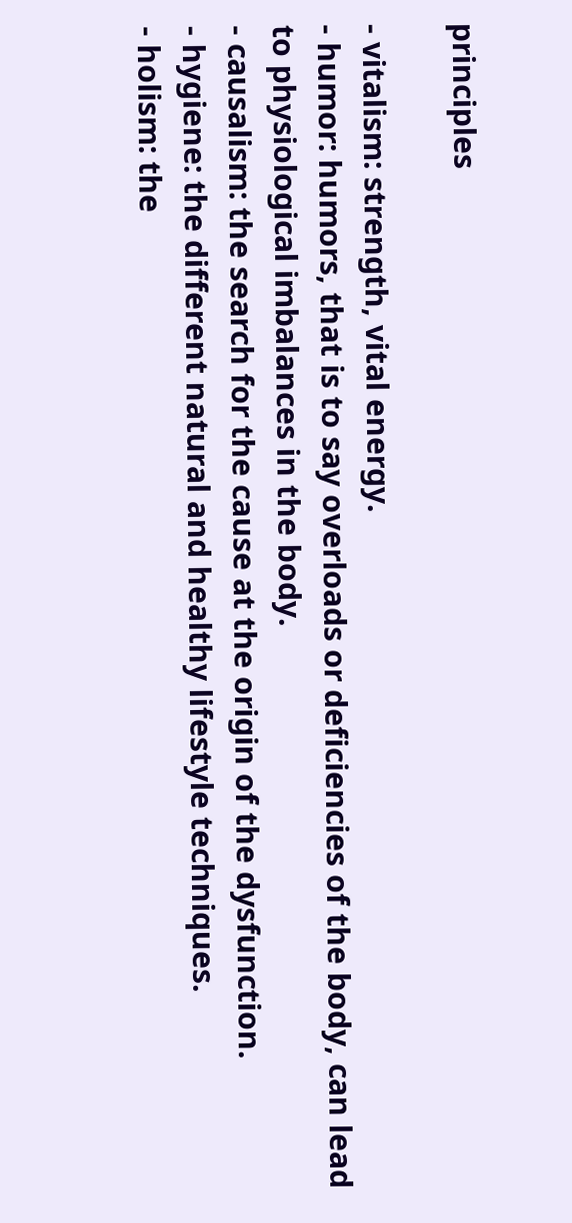principles

- vitalism: strength, vital energy.
- humor: humors, that is to say overloads or deficiencies of the body, can lead to physiological imbalances in the body.
- causalism: the search for the cause at the origin of the dysfunction.
- hygiene: the different natural and healthy lifestyle techniques.
- holism: the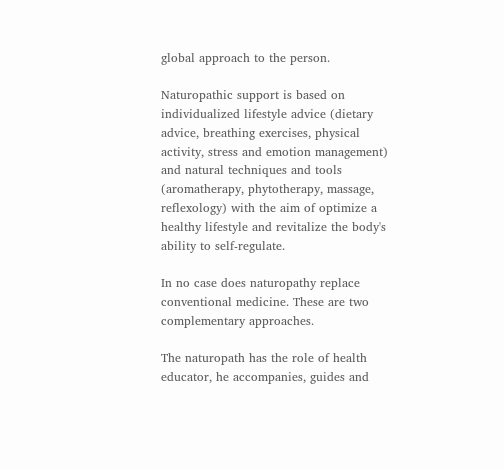global approach to the person.

Naturopathic support is based on individualized lifestyle advice (dietary advice, breathing exercises, physical activity, stress and emotion management) and natural techniques and tools (aromatherapy, phytotherapy, massage, reflexology) with the aim of optimize a healthy lifestyle and revitalize the body's ability to self-regulate.

In no case does naturopathy replace conventional medicine. These are two complementary approaches.

The naturopath has the role of health educator, he accompanies, guides and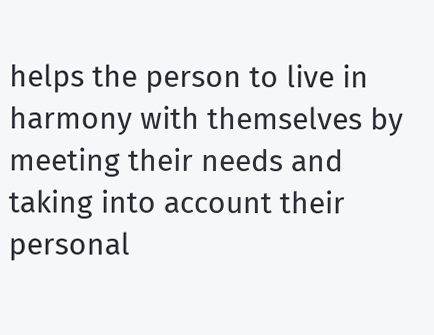helps the person to live in harmony with themselves by meeting their needs and taking into account their personal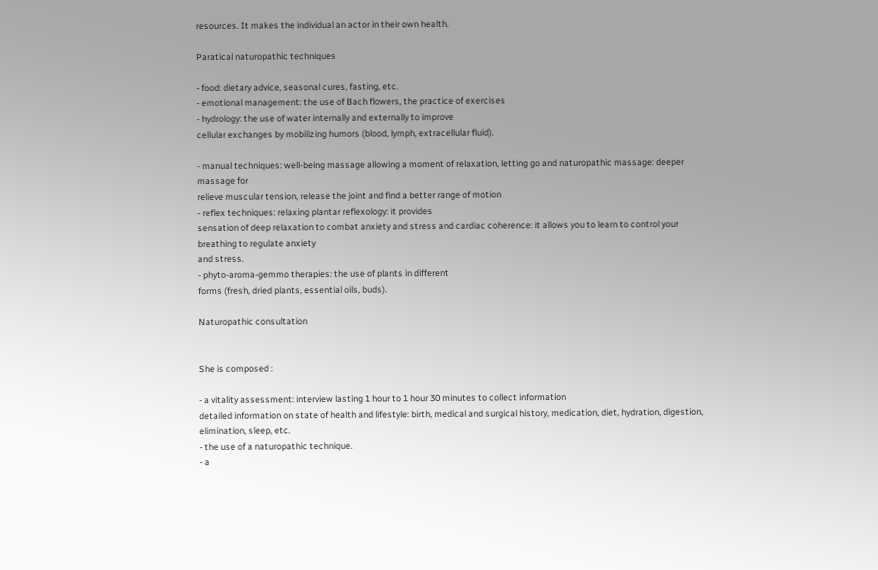resources. It makes the individual an actor in their own health.

Paratical naturopathic techniques

- food: dietary advice, seasonal cures, fasting, etc.
- emotional management: the use of Bach flowers, the practice of exercises
- hydrology: the use of water internally and externally to improve
cellular exchanges by mobilizing humors (blood, lymph, extracellular fluid).

- manual techniques: well-being massage allowing a moment of relaxation, letting go and naturopathic massage: deeper massage for
relieve muscular tension, release the joint and find a better range of motion
- reflex techniques: relaxing plantar reflexology: it provides
sensation of deep relaxation to combat anxiety and stress and cardiac coherence: it allows you to learn to control your breathing to regulate anxiety
and stress.
- phyto-aroma-gemmo therapies: the use of plants in different
forms (fresh, dried plants, essential oils, buds).

Naturopathic consultation


She is composed :

- a vitality assessment: interview lasting 1 hour to 1 hour 30 minutes to collect information
detailed information on state of health and lifestyle: birth, medical and surgical history, medication, diet, hydration, digestion, elimination, sleep, etc.
- the use of a naturopathic technique.
- a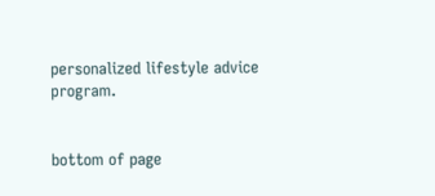personalized lifestyle advice program.


bottom of page